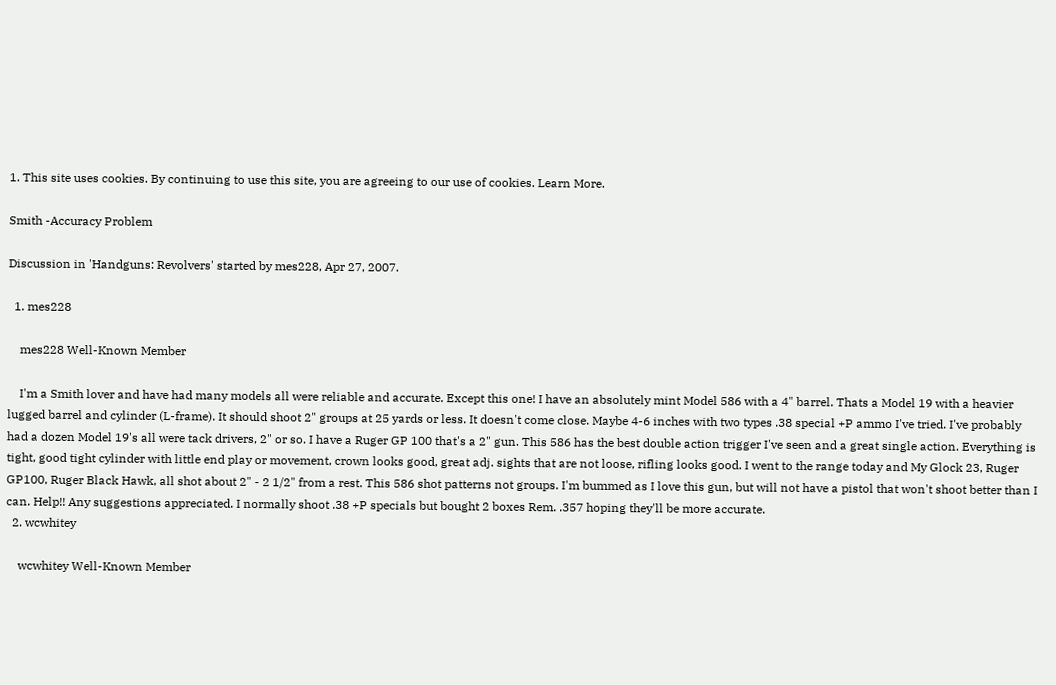1. This site uses cookies. By continuing to use this site, you are agreeing to our use of cookies. Learn More.

Smith -Accuracy Problem

Discussion in 'Handguns: Revolvers' started by mes228, Apr 27, 2007.

  1. mes228

    mes228 Well-Known Member

    I'm a Smith lover and have had many models all were reliable and accurate. Except this one! I have an absolutely mint Model 586 with a 4" barrel. Thats a Model 19 with a heavier lugged barrel and cylinder (L-frame). It should shoot 2" groups at 25 yards or less. It doesn't come close. Maybe 4-6 inches with two types .38 special +P ammo I've tried. I've probably had a dozen Model 19's all were tack drivers, 2" or so. I have a Ruger GP 100 that's a 2" gun. This 586 has the best double action trigger I've seen and a great single action. Everything is tight, good tight cylinder with little end play or movement, crown looks good, great adj. sights that are not loose, rifling looks good. I went to the range today and My Glock 23, Ruger GP100, Ruger Black Hawk, all shot about 2" - 2 1/2" from a rest. This 586 shot patterns not groups. I'm bummed as I love this gun, but will not have a pistol that won't shoot better than I can. Help!! Any suggestions appreciated. I normally shoot .38 +P specials but bought 2 boxes Rem. .357 hoping they'll be more accurate.
  2. wcwhitey

    wcwhitey Well-Known Member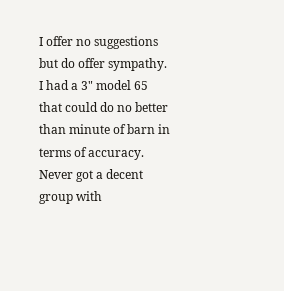I offer no suggestions but do offer sympathy. I had a 3" model 65 that could do no better than minute of barn in terms of accuracy. Never got a decent group with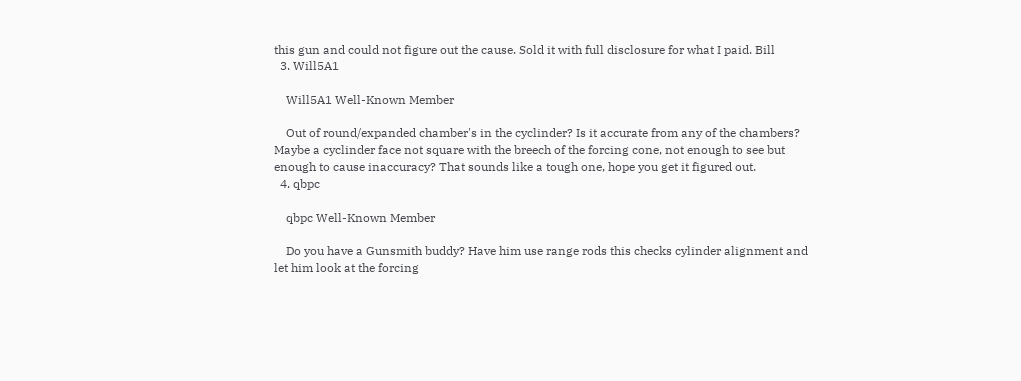this gun and could not figure out the cause. Sold it with full disclosure for what I paid. Bill
  3. Will5A1

    Will5A1 Well-Known Member

    Out of round/expanded chamber's in the cyclinder? Is it accurate from any of the chambers? Maybe a cyclinder face not square with the breech of the forcing cone, not enough to see but enough to cause inaccuracy? That sounds like a tough one, hope you get it figured out.
  4. qbpc

    qbpc Well-Known Member

    Do you have a Gunsmith buddy? Have him use range rods this checks cylinder alignment and let him look at the forcing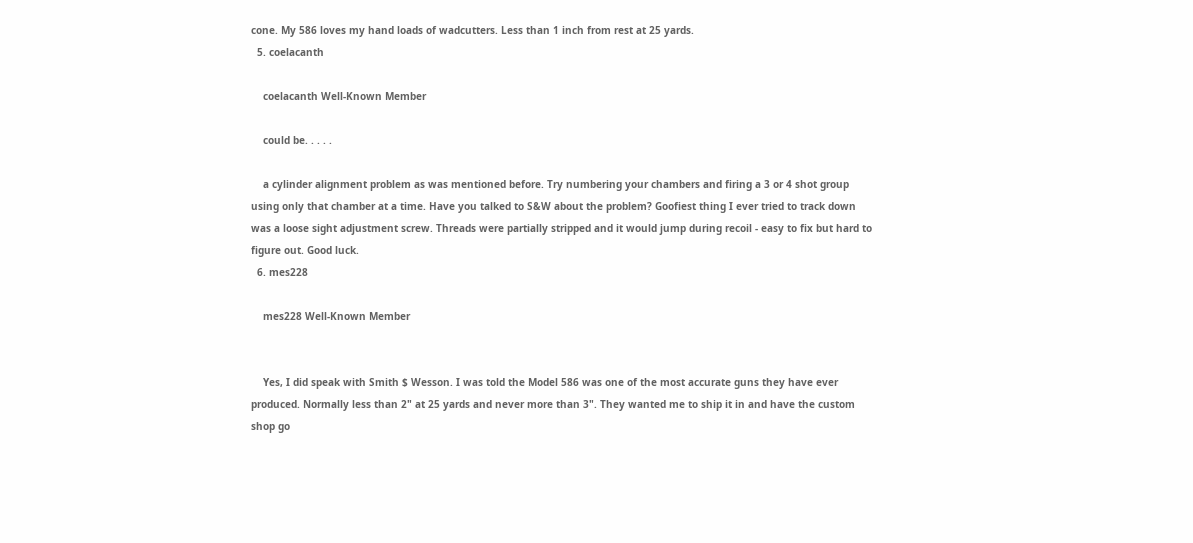cone. My 586 loves my hand loads of wadcutters. Less than 1 inch from rest at 25 yards.
  5. coelacanth

    coelacanth Well-Known Member

    could be. . . . .

    a cylinder alignment problem as was mentioned before. Try numbering your chambers and firing a 3 or 4 shot group using only that chamber at a time. Have you talked to S&W about the problem? Goofiest thing I ever tried to track down was a loose sight adjustment screw. Threads were partially stripped and it would jump during recoil - easy to fix but hard to figure out. Good luck.
  6. mes228

    mes228 Well-Known Member


    Yes, I did speak with Smith $ Wesson. I was told the Model 586 was one of the most accurate guns they have ever produced. Normally less than 2" at 25 yards and never more than 3". They wanted me to ship it in and have the custom shop go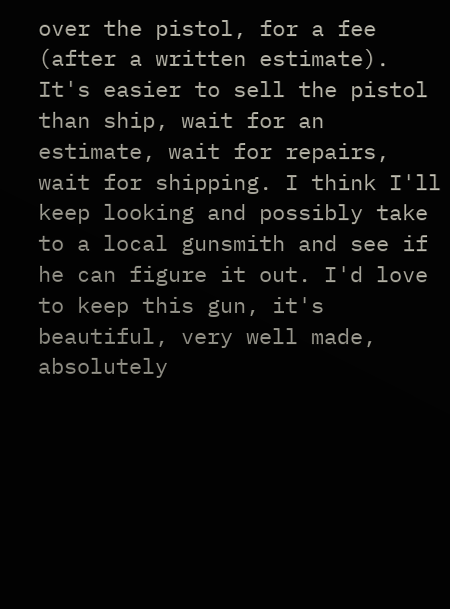over the pistol, for a fee (after a written estimate). It's easier to sell the pistol than ship, wait for an estimate, wait for repairs, wait for shipping. I think I'll keep looking and possibly take to a local gunsmith and see if he can figure it out. I'd love to keep this gun, it's beautiful, very well made, absolutely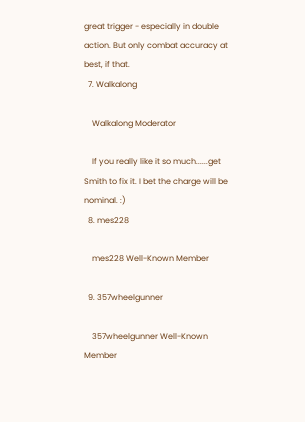great trigger - especially in double action. But only combat accuracy at best, if that.
  7. Walkalong

    Walkalong Moderator

    If you really like it so much......get Smith to fix it. I bet the charge will be nominal. :)
  8. mes228

    mes228 Well-Known Member

  9. 357wheelgunner

    357wheelgunner Well-Known Member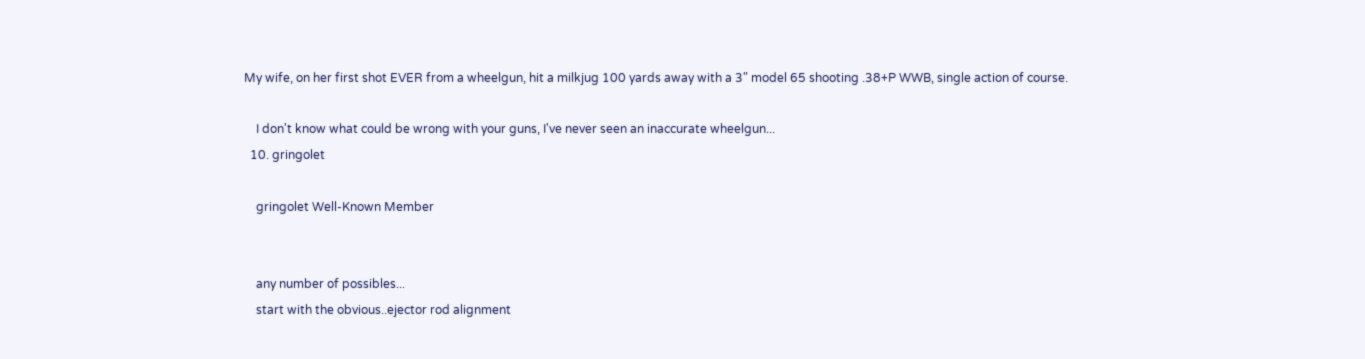My wife, on her first shot EVER from a wheelgun, hit a milkjug 100 yards away with a 3" model 65 shooting .38+P WWB, single action of course.

    I don't know what could be wrong with your guns, I've never seen an inaccurate wheelgun...
  10. gringolet

    gringolet Well-Known Member


    any number of possibles...
    start with the obvious..ejector rod alignment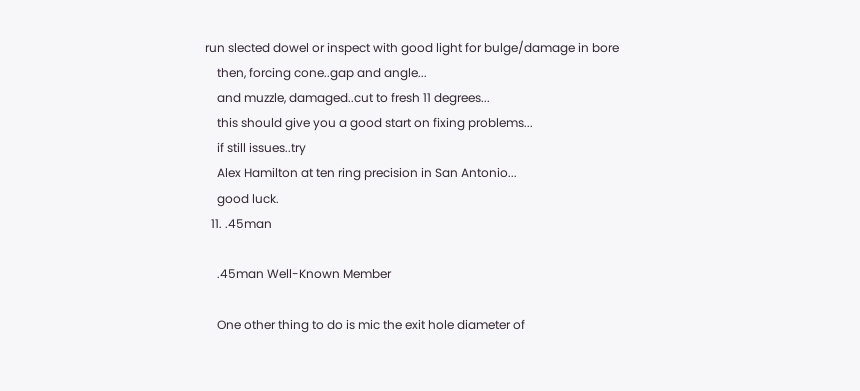run slected dowel or inspect with good light for bulge/damage in bore
    then, forcing cone..gap and angle...
    and muzzle, damaged..cut to fresh 11 degrees...
    this should give you a good start on fixing problems...
    if still issues..try
    Alex Hamilton at ten ring precision in San Antonio...
    good luck.
  11. .45man

    .45man Well-Known Member

    One other thing to do is mic the exit hole diameter of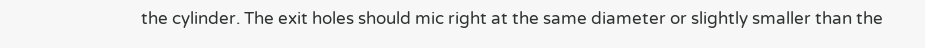the cylinder. The exit holes should mic right at the same diameter or slightly smaller than the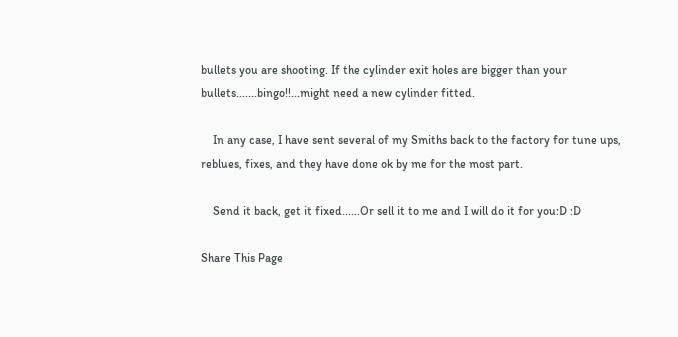bullets you are shooting. If the cylinder exit holes are bigger than your bullets.......bingo!!...might need a new cylinder fitted.

    In any case, I have sent several of my Smiths back to the factory for tune ups, reblues, fixes, and they have done ok by me for the most part.

    Send it back, get it fixed......Or sell it to me and I will do it for you:D :D

Share This Page